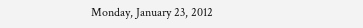Monday, January 23, 2012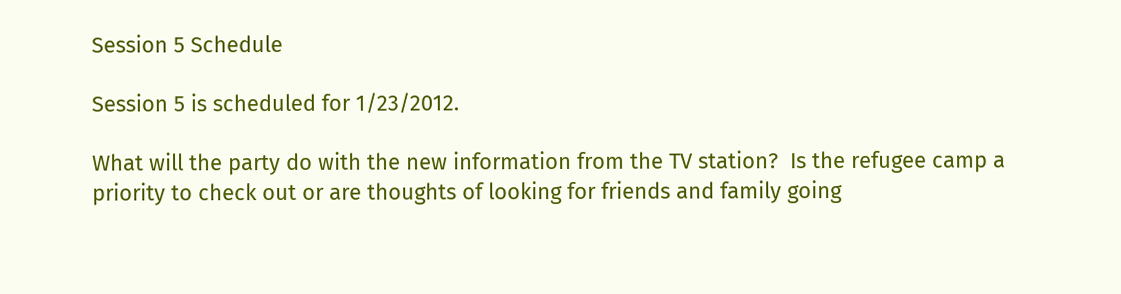Session 5 Schedule

Session 5 is scheduled for 1/23/2012.

What will the party do with the new information from the TV station?  Is the refugee camp a priority to check out or are thoughts of looking for friends and family going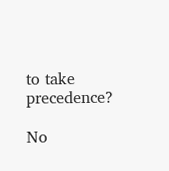to take precedence?

No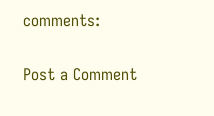comments:

Post a Comment